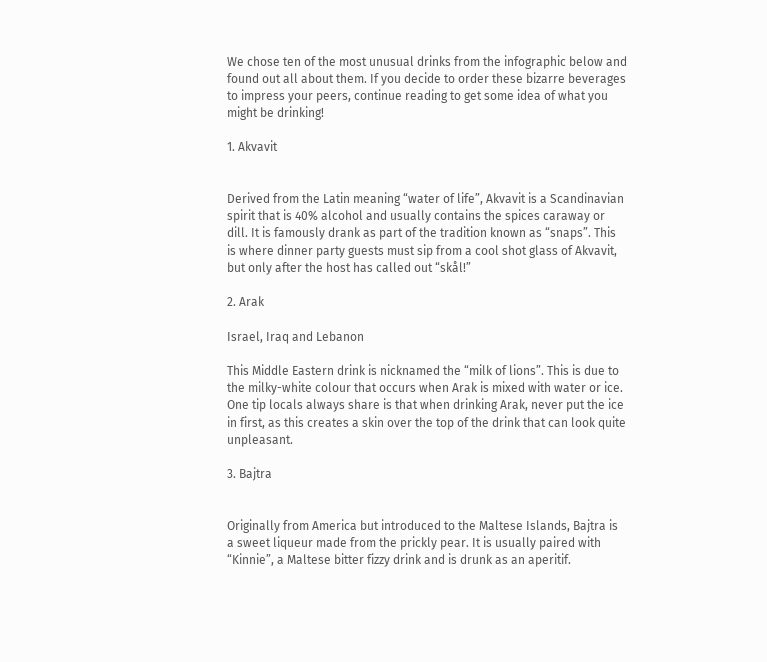We chose ten of the most unusual drinks from the infographic below and found out all about them. If you decide to order these bizarre beverages to impress your peers, continue reading to get some idea of what you might be drinking!

1. Akvavit


Derived from the Latin meaning “water of life”, Akvavit is a Scandinavian spirit that is 40% alcohol and usually contains the spices caraway or dill. It is famously drank as part of the tradition known as “snaps”. This is where dinner party guests must sip from a cool shot glass of Akvavit, but only after the host has called out “skål!”

2. Arak

Israel, Iraq and Lebanon

This Middle Eastern drink is nicknamed the “milk of lions”. This is due to the milky-white colour that occurs when Arak is mixed with water or ice. One tip locals always share is that when drinking Arak, never put the ice in first, as this creates a skin over the top of the drink that can look quite unpleasant.

3. Bajtra


Originally from America but introduced to the Maltese Islands, Bajtra is a sweet liqueur made from the prickly pear. It is usually paired with “Kinnie”, a Maltese bitter fizzy drink and is drunk as an aperitif.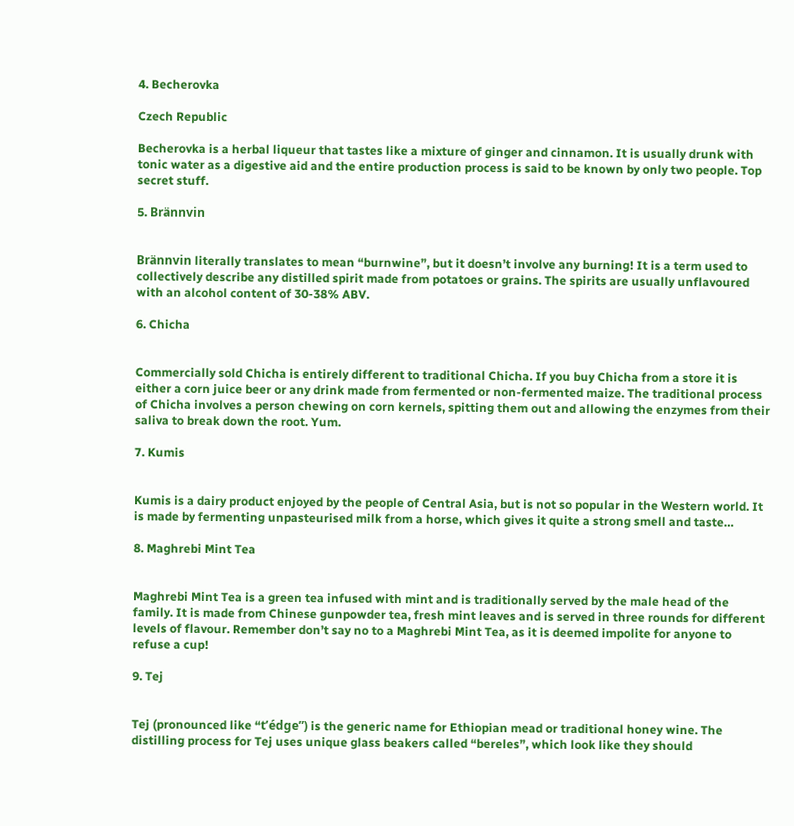4. Becherovka

Czech Republic

Becherovka is a herbal liqueur that tastes like a mixture of ginger and cinnamon. It is usually drunk with tonic water as a digestive aid and the entire production process is said to be known by only two people. Top secret stuff.

5. Brännvin


Brännvin literally translates to mean “burnwine”, but it doesn’t involve any burning! It is a term used to collectively describe any distilled spirit made from potatoes or grains. The spirits are usually unflavoured with an alcohol content of 30-38% ABV.

6. Chicha


Commercially sold Chicha is entirely different to traditional Chicha. If you buy Chicha from a store it is either a corn juice beer or any drink made from fermented or non-fermented maize. The traditional process of Chicha involves a person chewing on corn kernels, spitting them out and allowing the enzymes from their saliva to break down the root. Yum.

7. Kumis


Kumis is a dairy product enjoyed by the people of Central Asia, but is not so popular in the Western world. It is made by fermenting unpasteurised milk from a horse, which gives it quite a strong smell and taste…

8. Maghrebi Mint Tea


Maghrebi Mint Tea is a green tea infused with mint and is traditionally served by the male head of the family. It is made from Chinese gunpowder tea, fresh mint leaves and is served in three rounds for different levels of flavour. Remember don’t say no to a Maghrebi Mint Tea, as it is deemed impolite for anyone to refuse a cup!

9. Tej


Tej (pronounced like “t’édge”) is the generic name for Ethiopian mead or traditional honey wine. The distilling process for Tej uses unique glass beakers called “bereles”, which look like they should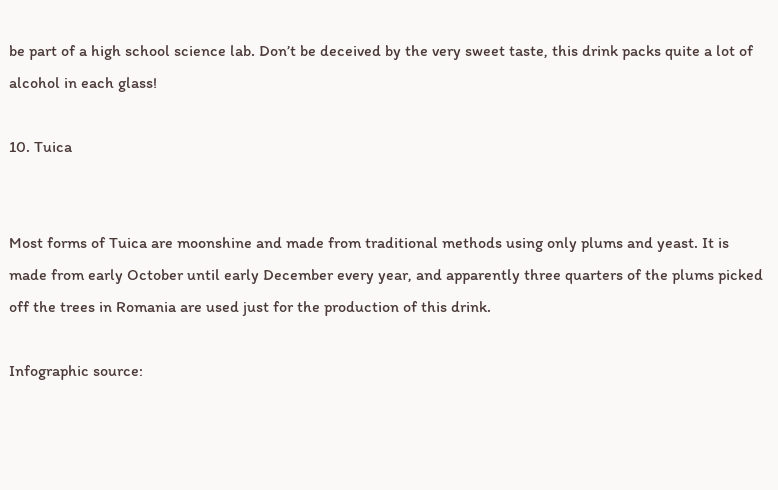be part of a high school science lab. Don’t be deceived by the very sweet taste, this drink packs quite a lot of alcohol in each glass!

10. Tuica


Most forms of Tuica are moonshine and made from traditional methods using only plums and yeast. It is made from early October until early December every year, and apparently three quarters of the plums picked off the trees in Romania are used just for the production of this drink.

Infographic source: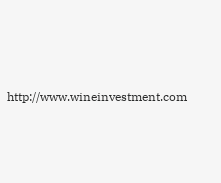http://www.wineinvestment.com